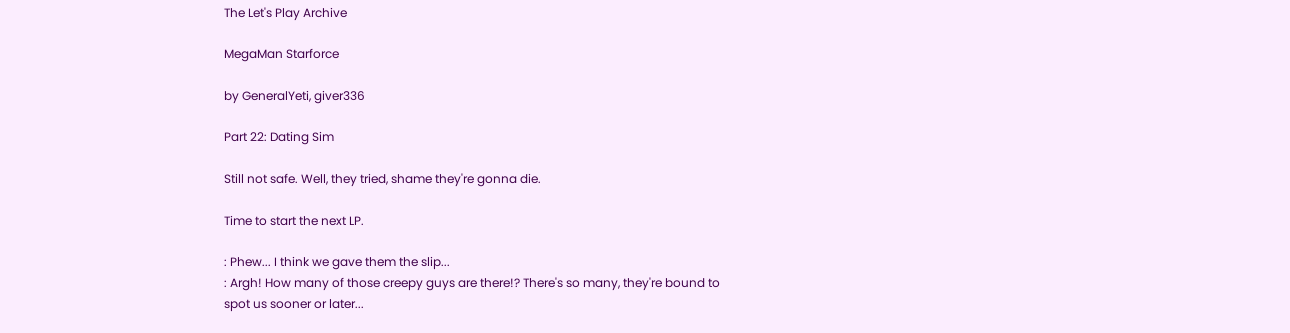The Let's Play Archive

MegaMan Starforce

by GeneralYeti, giver336

Part 22: Dating Sim

Still not safe. Well, they tried, shame they're gonna die.

Time to start the next LP.

: Phew... I think we gave them the slip...
: Argh! How many of those creepy guys are there!? There's so many, they're bound to spot us sooner or later...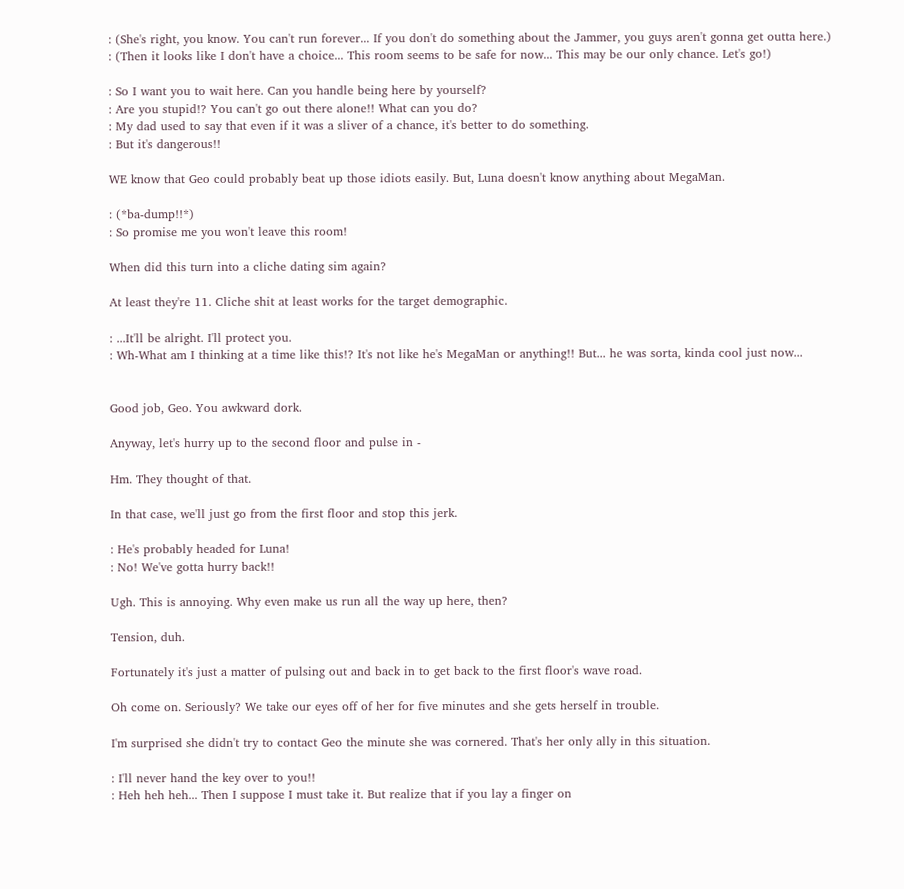: (She's right, you know. You can't run forever... If you don't do something about the Jammer, you guys aren't gonna get outta here.)
: (Then it looks like I don't have a choice... This room seems to be safe for now... This may be our only chance. Let's go!)

: So I want you to wait here. Can you handle being here by yourself?
: Are you stupid!? You can't go out there alone!! What can you do?
: My dad used to say that even if it was a sliver of a chance, it's better to do something.
: But it's dangerous!!

WE know that Geo could probably beat up those idiots easily. But, Luna doesn't know anything about MegaMan.

: (*ba-dump!!*)
: So promise me you won't leave this room!

When did this turn into a cliche dating sim again?

At least they're 11. Cliche shit at least works for the target demographic.

: ...It'll be alright. I'll protect you.
: Wh-What am I thinking at a time like this!? It's not like he's MegaMan or anything!! But... he was sorta, kinda cool just now...


Good job, Geo. You awkward dork.

Anyway, let's hurry up to the second floor and pulse in -

Hm. They thought of that.

In that case, we'll just go from the first floor and stop this jerk.

: He's probably headed for Luna!
: No! We've gotta hurry back!!

Ugh. This is annoying. Why even make us run all the way up here, then?

Tension, duh.

Fortunately it's just a matter of pulsing out and back in to get back to the first floor's wave road.

Oh come on. Seriously? We take our eyes off of her for five minutes and she gets herself in trouble.

I'm surprised she didn't try to contact Geo the minute she was cornered. That's her only ally in this situation.

: I'll never hand the key over to you!!
: Heh heh heh... Then I suppose I must take it. But realize that if you lay a finger on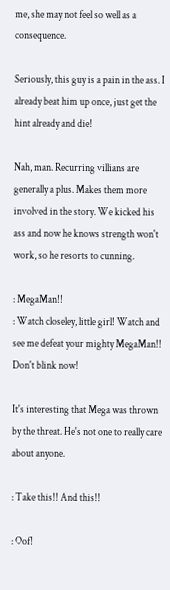me, she may not feel so well as a consequence.

Seriously, this guy is a pain in the ass. I already beat him up once, just get the hint already and die!

Nah, man. Recurring villians are generally a plus. Makes them more involved in the story. We kicked his ass and now he knows strength won't work, so he resorts to cunning.

: MegaMan!!
: Watch closeley, little girl! Watch and see me defeat your mighty MegaMan!! Don't blink now!

It's interesting that Mega was thrown by the threat. He's not one to really care about anyone.

: Take this!! And this!!

: Oof!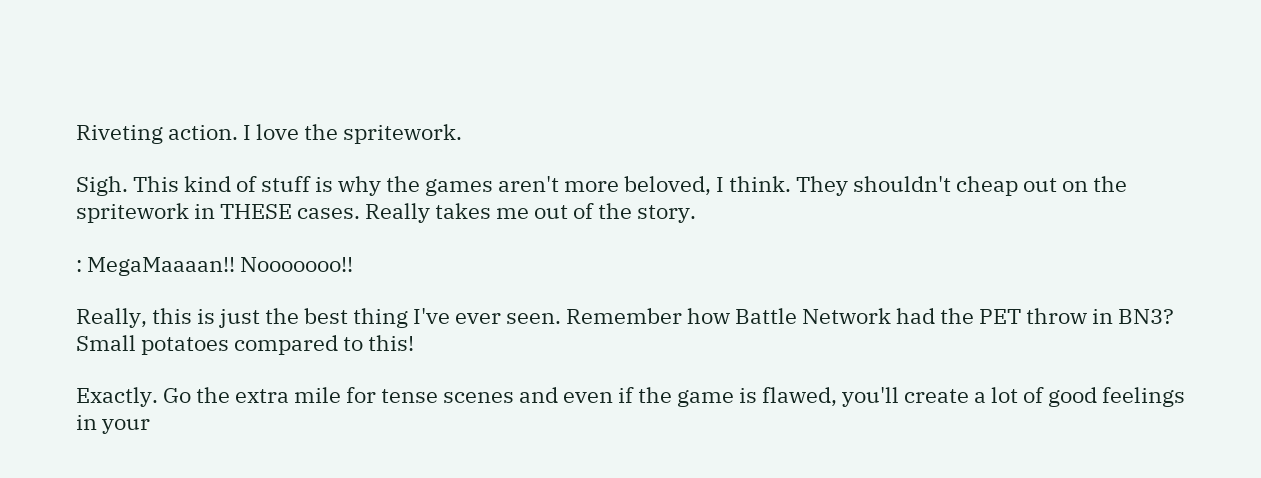Riveting action. I love the spritework.

Sigh. This kind of stuff is why the games aren't more beloved, I think. They shouldn't cheap out on the spritework in THESE cases. Really takes me out of the story.

: MegaMaaaan!! Nooooooo!!

Really, this is just the best thing I've ever seen. Remember how Battle Network had the PET throw in BN3? Small potatoes compared to this!

Exactly. Go the extra mile for tense scenes and even if the game is flawed, you'll create a lot of good feelings in your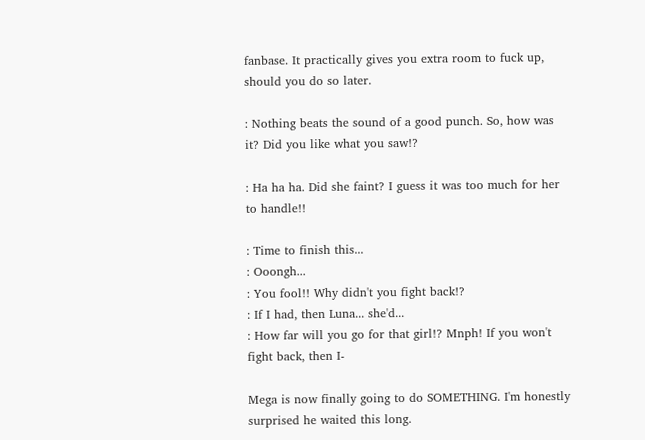fanbase. It practically gives you extra room to fuck up, should you do so later.

: Nothing beats the sound of a good punch. So, how was it? Did you like what you saw!?

: Ha ha ha. Did she faint? I guess it was too much for her to handle!!

: Time to finish this...
: Ooongh...
: You fool!! Why didn't you fight back!?
: If I had, then Luna... she'd...
: How far will you go for that girl!? Mnph! If you won't fight back, then I-

Mega is now finally going to do SOMETHING. I'm honestly surprised he waited this long.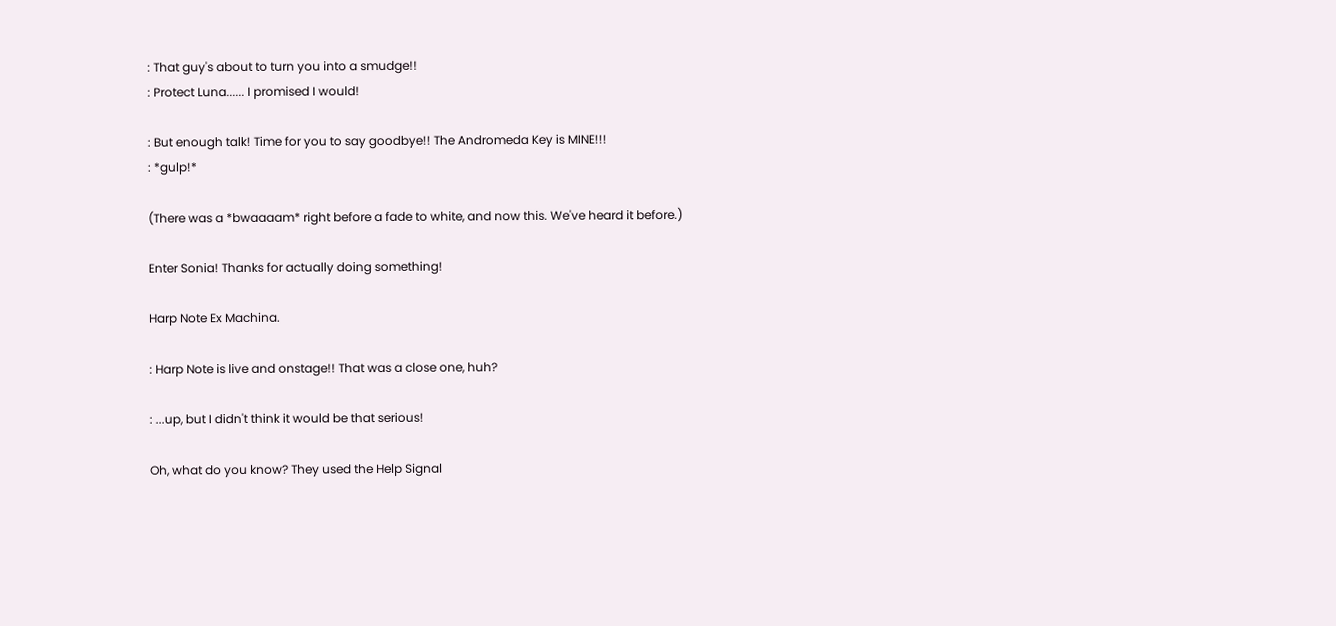: That guy's about to turn you into a smudge!!
: Protect Luna...... I promised I would!

: But enough talk! Time for you to say goodbye!! The Andromeda Key is MINE!!!
: *gulp!*

(There was a *bwaaaam* right before a fade to white, and now this. We've heard it before.)

Enter Sonia! Thanks for actually doing something!

Harp Note Ex Machina.

: Harp Note is live and onstage!! That was a close one, huh?

: ...up, but I didn't think it would be that serious!

Oh, what do you know? They used the Help Signal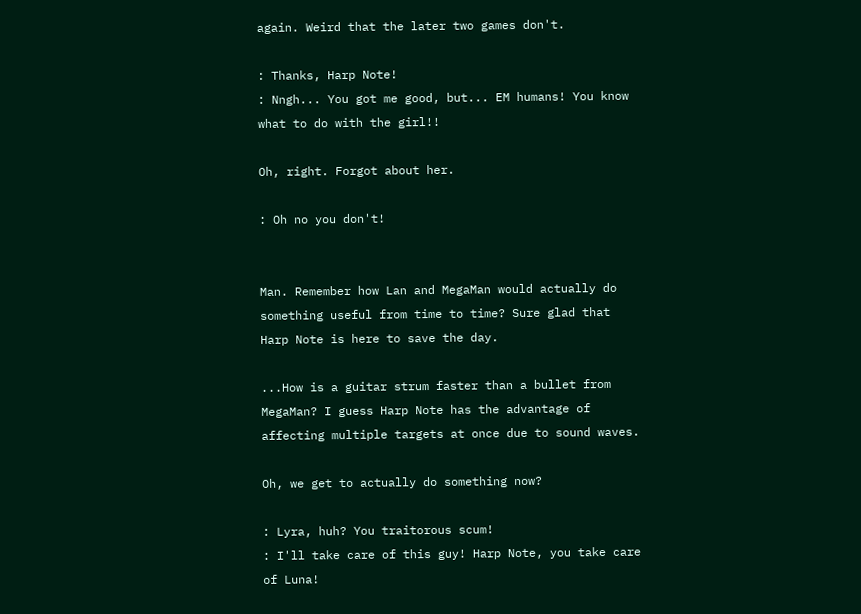again. Weird that the later two games don't.

: Thanks, Harp Note!
: Nngh... You got me good, but... EM humans! You know what to do with the girl!!

Oh, right. Forgot about her.

: Oh no you don't!


Man. Remember how Lan and MegaMan would actually do something useful from time to time? Sure glad that Harp Note is here to save the day.

...How is a guitar strum faster than a bullet from MegaMan? I guess Harp Note has the advantage of affecting multiple targets at once due to sound waves.

Oh, we get to actually do something now?

: Lyra, huh? You traitorous scum!
: I'll take care of this guy! Harp Note, you take care of Luna!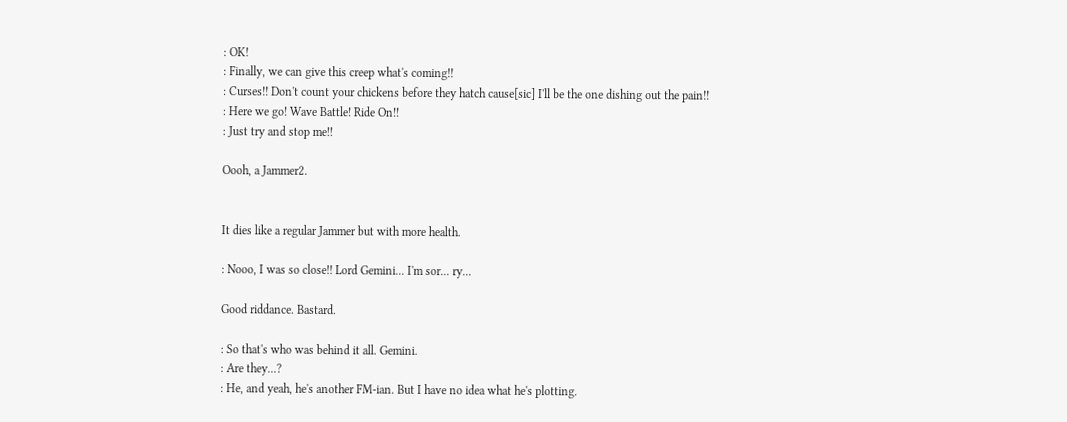: OK!
: Finally, we can give this creep what's coming!!
: Curses!! Don't count your chickens before they hatch cause[sic] I'll be the one dishing out the pain!!
: Here we go! Wave Battle! Ride On!!
: Just try and stop me!!

Oooh, a Jammer2.


It dies like a regular Jammer but with more health.

: Nooo, I was so close!! Lord Gemini... I'm sor... ry...

Good riddance. Bastard.

: So that's who was behind it all. Gemini.
: Are they...?
: He, and yeah, he's another FM-ian. But I have no idea what he's plotting.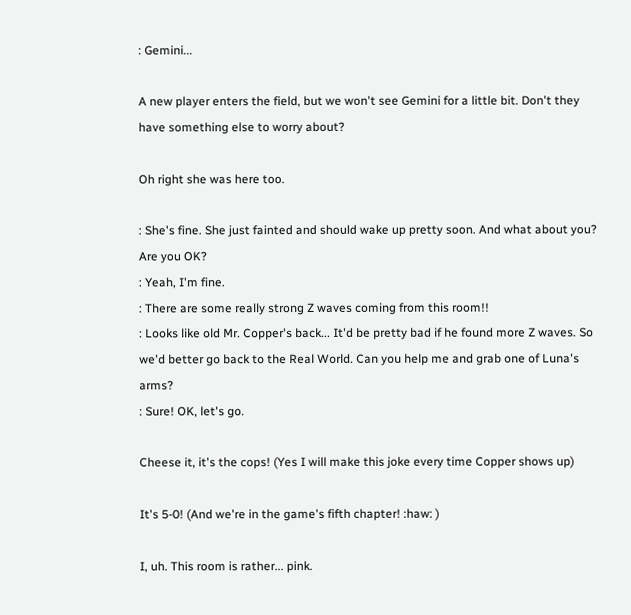: Gemini...

A new player enters the field, but we won't see Gemini for a little bit. Don't they have something else to worry about?

Oh right she was here too.

: She's fine. She just fainted and should wake up pretty soon. And what about you? Are you OK?
: Yeah, I'm fine.
: There are some really strong Z waves coming from this room!!
: Looks like old Mr. Copper's back... It'd be pretty bad if he found more Z waves. So we'd better go back to the Real World. Can you help me and grab one of Luna's arms?
: Sure! OK, let's go.

Cheese it, it's the cops! (Yes I will make this joke every time Copper shows up)

It's 5-0! (And we're in the game's fifth chapter! :haw: )

I, uh. This room is rather... pink.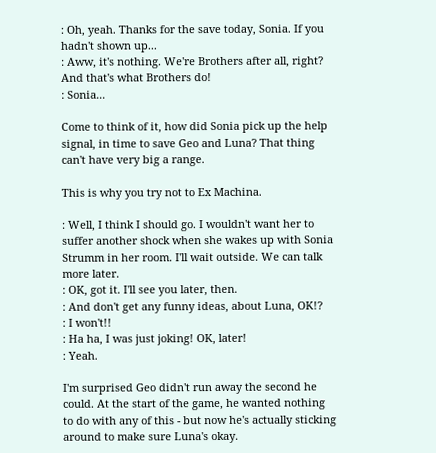: Oh, yeah. Thanks for the save today, Sonia. If you hadn't shown up...
: Aww, it's nothing. We're Brothers after all, right? And that's what Brothers do!
: Sonia...

Come to think of it, how did Sonia pick up the help signal, in time to save Geo and Luna? That thing can't have very big a range.

This is why you try not to Ex Machina.

: Well, I think I should go. I wouldn't want her to suffer another shock when she wakes up with Sonia Strumm in her room. I'll wait outside. We can talk more later.
: OK, got it. I'll see you later, then.
: And don't get any funny ideas, about Luna, OK!?
: I won't!!
: Ha ha, I was just joking! OK, later!
: Yeah.

I'm surprised Geo didn't run away the second he could. At the start of the game, he wanted nothing to do with any of this - but now he's actually sticking around to make sure Luna's okay.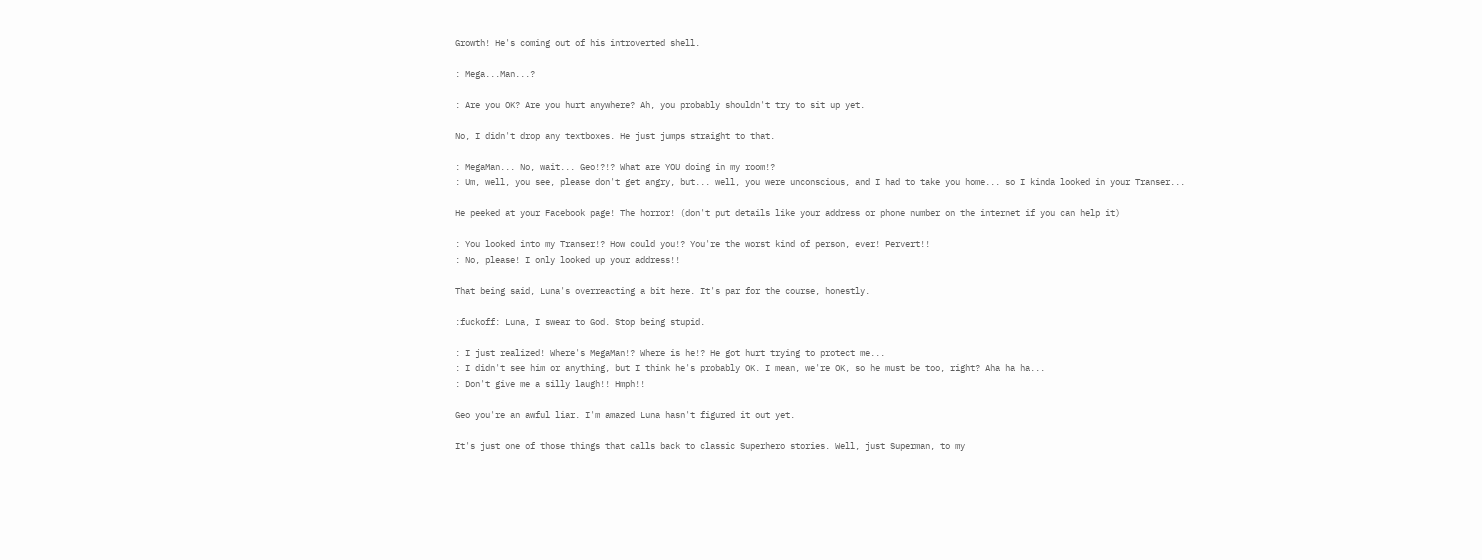Growth! He's coming out of his introverted shell.

: Mega...Man...?

: Are you OK? Are you hurt anywhere? Ah, you probably shouldn't try to sit up yet.

No, I didn't drop any textboxes. He just jumps straight to that.

: MegaMan... No, wait... Geo!?!? What are YOU doing in my room!?
: Um, well, you see, please don't get angry, but... well, you were unconscious, and I had to take you home... so I kinda looked in your Transer...

He peeked at your Facebook page! The horror! (don't put details like your address or phone number on the internet if you can help it)

: You looked into my Transer!? How could you!? You're the worst kind of person, ever! Pervert!!
: No, please! I only looked up your address!!

That being said, Luna's overreacting a bit here. It's par for the course, honestly.

:fuckoff: Luna, I swear to God. Stop being stupid.

: I just realized! Where's MegaMan!? Where is he!? He got hurt trying to protect me...
: I didn't see him or anything, but I think he's probably OK. I mean, we're OK, so he must be too, right? Aha ha ha...
: Don't give me a silly laugh!! Hmph!!

Geo you're an awful liar. I'm amazed Luna hasn't figured it out yet.

It's just one of those things that calls back to classic Superhero stories. Well, just Superman, to my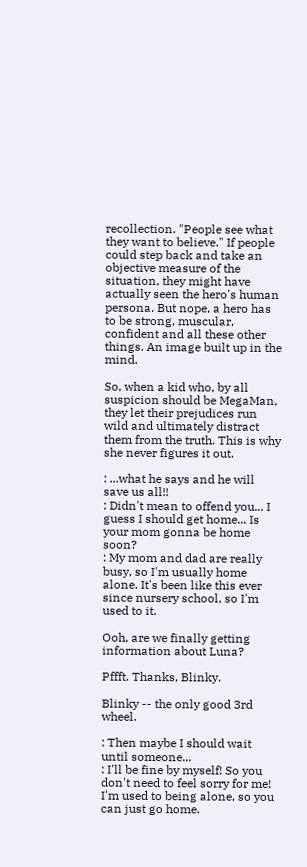recollection. "People see what they want to believe." If people could step back and take an objective measure of the situation, they might have actually seen the hero's human persona. But nope, a hero has to be strong, muscular, confident and all these other things. An image built up in the mind.

So, when a kid who, by all suspicion should be MegaMan, they let their prejudices run wild and ultimately distract them from the truth. This is why she never figures it out.

: ...what he says and he will save us all!!
: Didn't mean to offend you... I guess I should get home... Is your mom gonna be home soon?
: My mom and dad are really busy, so I'm usually home alone. It's been like this ever since nursery school, so I'm used to it.

Ooh, are we finally getting information about Luna?

Pffft. Thanks, Blinky.

Blinky -- the only good 3rd wheel.

: Then maybe I should wait until someone...
: I'll be fine by myself! So you don't need to feel sorry for me! I'm used to being alone, so you can just go home.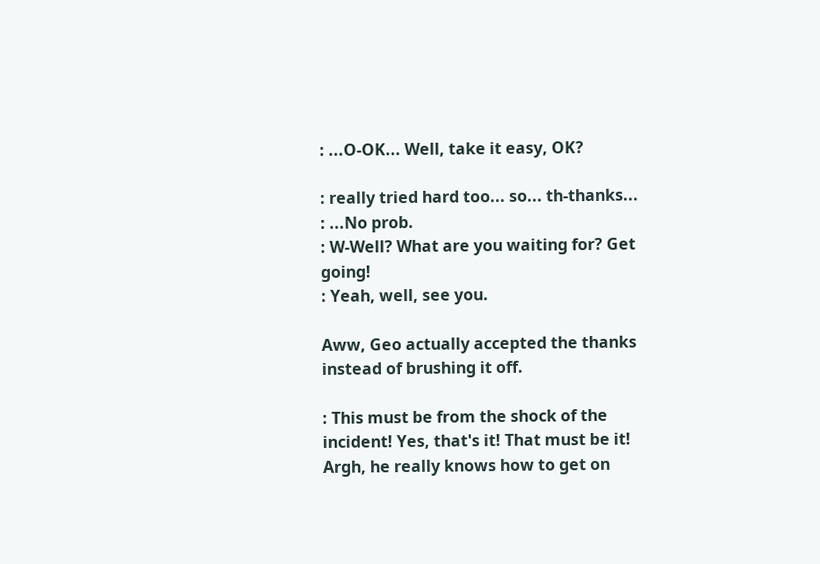: ...O-OK... Well, take it easy, OK?

: really tried hard too... so... th-thanks...
: ...No prob.
: W-Well? What are you waiting for? Get going!
: Yeah, well, see you.

Aww, Geo actually accepted the thanks instead of brushing it off.

: This must be from the shock of the incident! Yes, that's it! That must be it! Argh, he really knows how to get on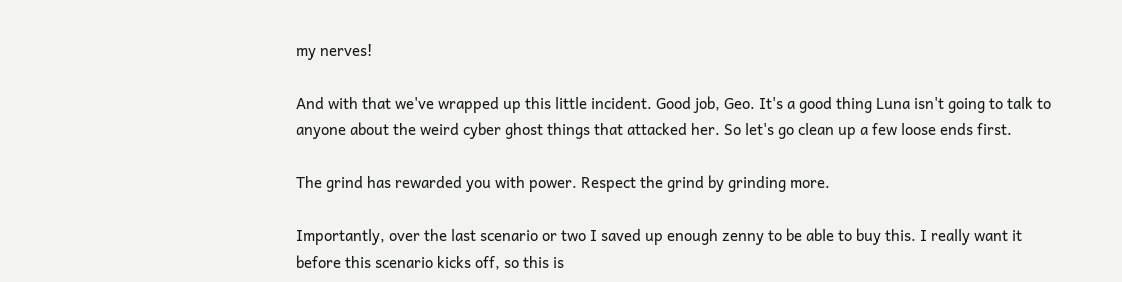my nerves!

And with that we've wrapped up this little incident. Good job, Geo. It's a good thing Luna isn't going to talk to anyone about the weird cyber ghost things that attacked her. So let's go clean up a few loose ends first.

The grind has rewarded you with power. Respect the grind by grinding more.

Importantly, over the last scenario or two I saved up enough zenny to be able to buy this. I really want it before this scenario kicks off, so this is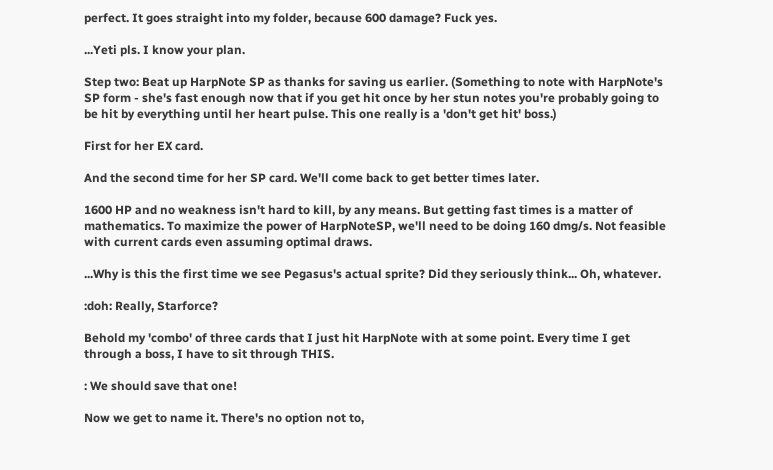perfect. It goes straight into my folder, because 600 damage? Fuck yes.

...Yeti pls. I know your plan.

Step two: Beat up HarpNote SP as thanks for saving us earlier. (Something to note with HarpNote's SP form - she's fast enough now that if you get hit once by her stun notes you're probably going to be hit by everything until her heart pulse. This one really is a 'don't get hit' boss.)

First for her EX card.

And the second time for her SP card. We'll come back to get better times later.

1600 HP and no weakness isn't hard to kill, by any means. But getting fast times is a matter of mathematics. To maximize the power of HarpNoteSP, we'll need to be doing 160 dmg/s. Not feasible with current cards even assuming optimal draws.

...Why is this the first time we see Pegasus's actual sprite? Did they seriously think... Oh, whatever.

:doh: Really, Starforce?

Behold my 'combo' of three cards that I just hit HarpNote with at some point. Every time I get through a boss, I have to sit through THIS.

: We should save that one!

Now we get to name it. There's no option not to,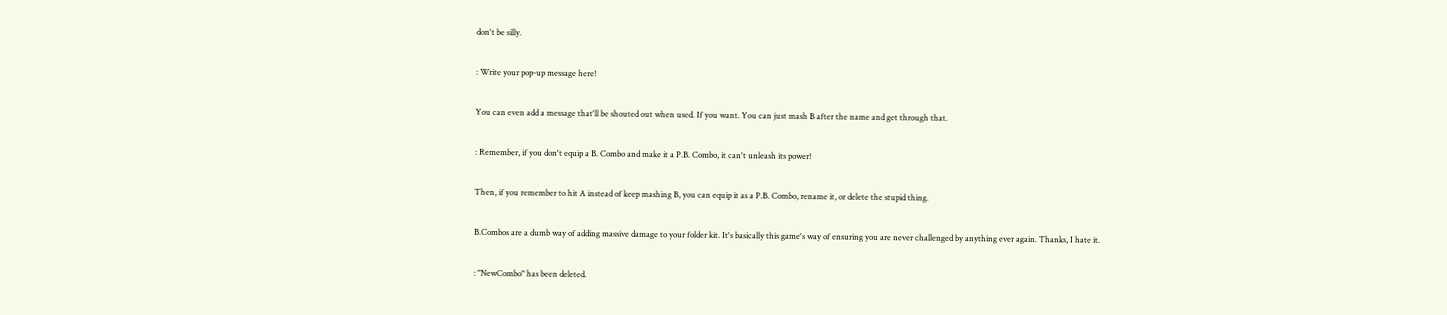don't be silly.

: Write your pop-up message here!

You can even add a message that'll be shouted out when used. If you want. You can just mash B after the name and get through that.

: Remember, if you don't equip a B. Combo and make it a P.B. Combo, it can't unleash its power!

Then, if you remember to hit A instead of keep mashing B, you can equip it as a P.B. Combo, rename it, or delete the stupid thing.

B.Combos are a dumb way of adding massive damage to your folder kit. It's basically this game's way of ensuring you are never challenged by anything ever again. Thanks, I hate it.

: "NewCombo" has been deleted.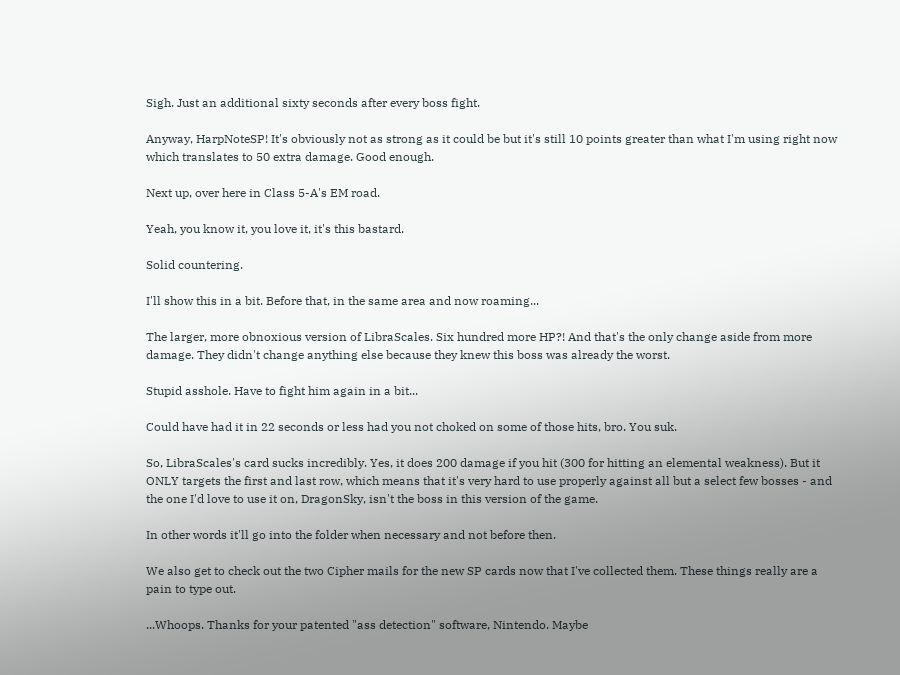Sigh. Just an additional sixty seconds after every boss fight.

Anyway, HarpNoteSP! It's obviously not as strong as it could be but it's still 10 points greater than what I'm using right now which translates to 50 extra damage. Good enough.

Next up, over here in Class 5-A's EM road.

Yeah, you know it, you love it, it's this bastard.

Solid countering.

I'll show this in a bit. Before that, in the same area and now roaming...

The larger, more obnoxious version of LibraScales. Six hundred more HP?! And that's the only change aside from more damage. They didn't change anything else because they knew this boss was already the worst.

Stupid asshole. Have to fight him again in a bit...

Could have had it in 22 seconds or less had you not choked on some of those hits, bro. You suk.

So, LibraScales's card sucks incredibly. Yes, it does 200 damage if you hit (300 for hitting an elemental weakness). But it ONLY targets the first and last row, which means that it's very hard to use properly against all but a select few bosses - and the one I'd love to use it on, DragonSky, isn't the boss in this version of the game.

In other words it'll go into the folder when necessary and not before then.

We also get to check out the two Cipher mails for the new SP cards now that I've collected them. These things really are a pain to type out.

...Whoops. Thanks for your patented "ass detection" software, Nintendo. Maybe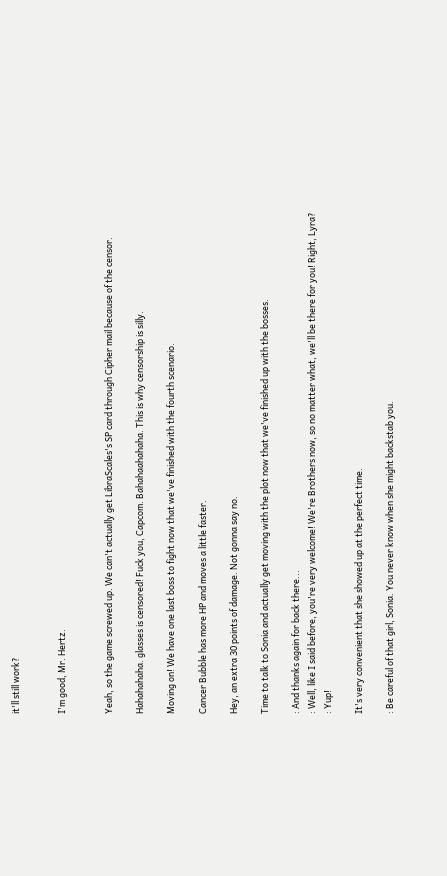it'll still work?


I'm good, Mr. Hertz.


Yeah, so the game screwed up. We can't actually get LibraScales's SP card through Cipher mail because of the censor.

Hahahahaha. glasses is censored! Fuck you, Capcom. Bahahaahahaha. This is why censorship is silly.

Moving on! We have one last boss to fight now that we've finished with the fourth scenario.

Cancer Bubble has more HP and moves a little faster.

Hey, an extra 30 points of damage. Not gonna say no.

Time to talk to Sonia and actually get moving with the plot now that we've finished up with the bosses.

: And thanks again for back there...
: Well, like I said before, you're very welcome! We're Brothers now, so no matter what, we'll be there for you! Right, Lyra?
: Yup!

It's very convenient that she showed up at the perfect time.

: Be careful of that girl, Sonia. You never know when she might backstab you.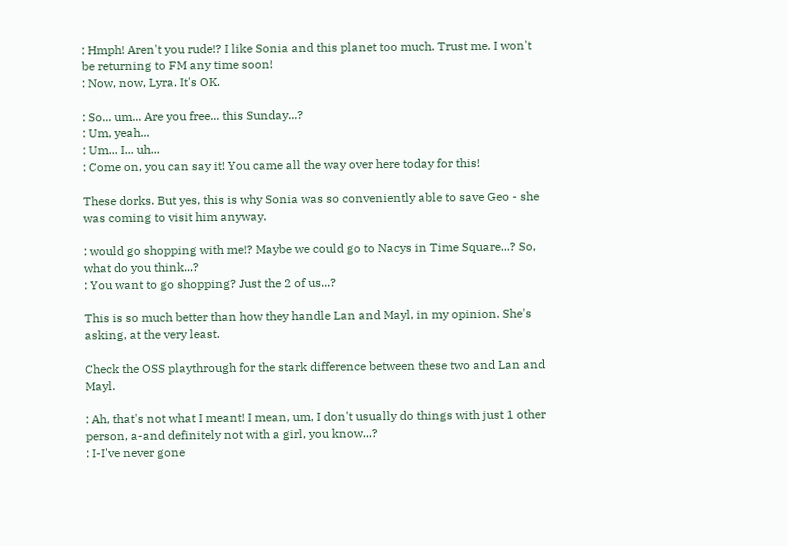: Hmph! Aren't you rude!? I like Sonia and this planet too much. Trust me. I won't be returning to FM any time soon!
: Now, now, Lyra. It's OK.

: So... um... Are you free... this Sunday...?
: Um, yeah...
: Um... I... uh...
: Come on, you can say it! You came all the way over here today for this!

These dorks. But yes, this is why Sonia was so conveniently able to save Geo - she was coming to visit him anyway.

: would go shopping with me!? Maybe we could go to Nacys in Time Square...? So, what do you think...?
: You want to go shopping? Just the 2 of us...?

This is so much better than how they handle Lan and Mayl, in my opinion. She's asking, at the very least.

Check the OSS playthrough for the stark difference between these two and Lan and Mayl.

: Ah, that's not what I meant! I mean, um, I don't usually do things with just 1 other person, a-and definitely not with a girl, you know...?
: I-I've never gone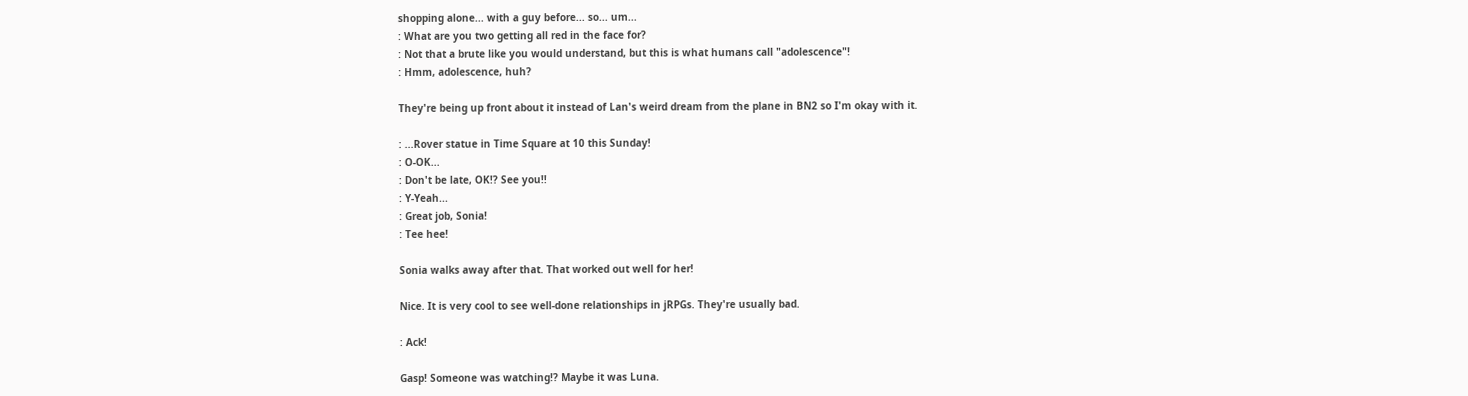shopping alone... with a guy before... so... um...
: What are you two getting all red in the face for?
: Not that a brute like you would understand, but this is what humans call "adolescence"!
: Hmm, adolescence, huh?

They're being up front about it instead of Lan's weird dream from the plane in BN2 so I'm okay with it.

: ...Rover statue in Time Square at 10 this Sunday!
: O-OK...
: Don't be late, OK!? See you!!
: Y-Yeah...
: Great job, Sonia!
: Tee hee!

Sonia walks away after that. That worked out well for her!

Nice. It is very cool to see well-done relationships in jRPGs. They're usually bad.

: Ack!

Gasp! Someone was watching!? Maybe it was Luna.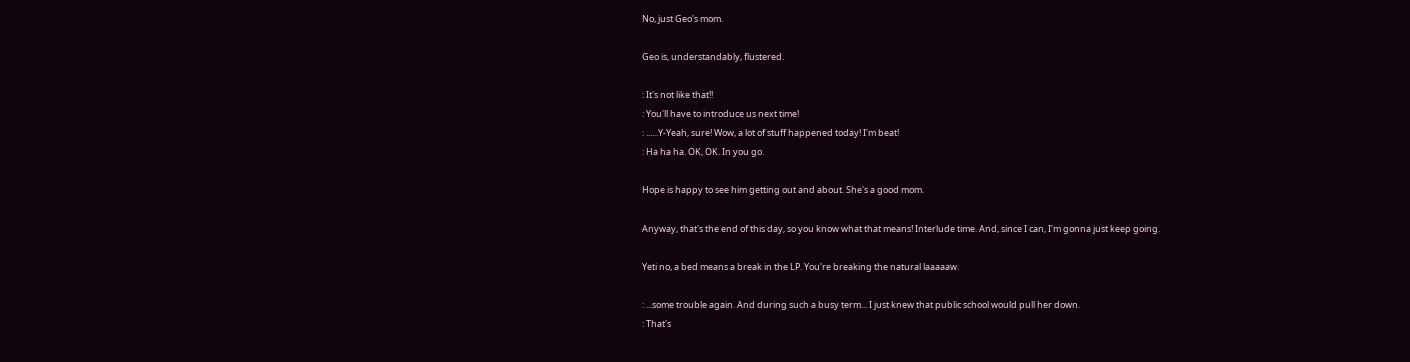No, just Geo's mom.

Geo is, understandably, flustered.

: It's not like that!!
: You'll have to introduce us next time!
: ......Y-Yeah, sure! Wow, a lot of stuff happened today! I'm beat!
: Ha ha ha. OK, OK. In you go.

Hope is happy to see him getting out and about. She's a good mom.

Anyway, that's the end of this day, so you know what that means! Interlude time. And, since I can, I'm gonna just keep going.

Yeti no, a bed means a break in the LP. You're breaking the natural laaaaaw.

: ...some trouble again. And during such a busy term... I just knew that public school would pull her down.
: That's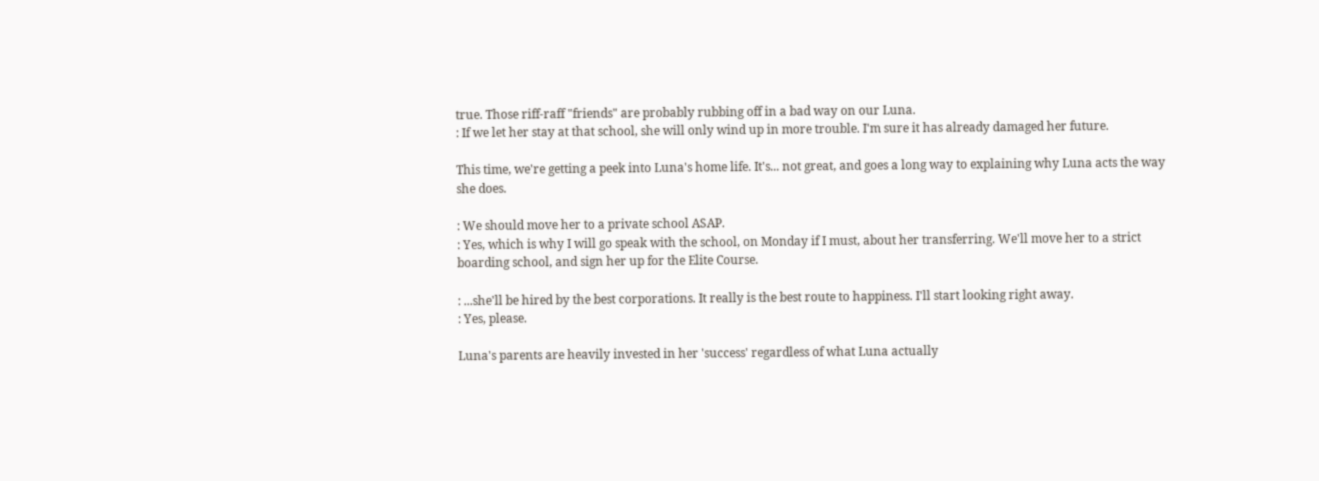true. Those riff-raff "friends" are probably rubbing off in a bad way on our Luna.
: If we let her stay at that school, she will only wind up in more trouble. I'm sure it has already damaged her future.

This time, we're getting a peek into Luna's home life. It's... not great, and goes a long way to explaining why Luna acts the way she does.

: We should move her to a private school ASAP.
: Yes, which is why I will go speak with the school, on Monday if I must, about her transferring. We'll move her to a strict boarding school, and sign her up for the Elite Course.

: ...she'll be hired by the best corporations. It really is the best route to happiness. I'll start looking right away.
: Yes, please.

Luna's parents are heavily invested in her 'success' regardless of what Luna actually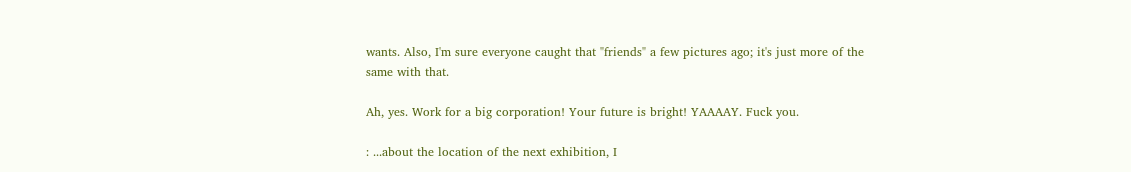wants. Also, I'm sure everyone caught that "friends" a few pictures ago; it's just more of the same with that.

Ah, yes. Work for a big corporation! Your future is bright! YAAAAY. Fuck you.

: ...about the location of the next exhibition, I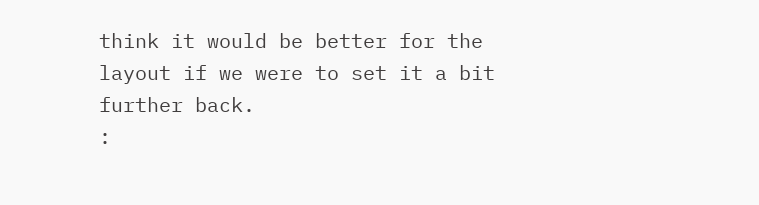think it would be better for the layout if we were to set it a bit further back.
: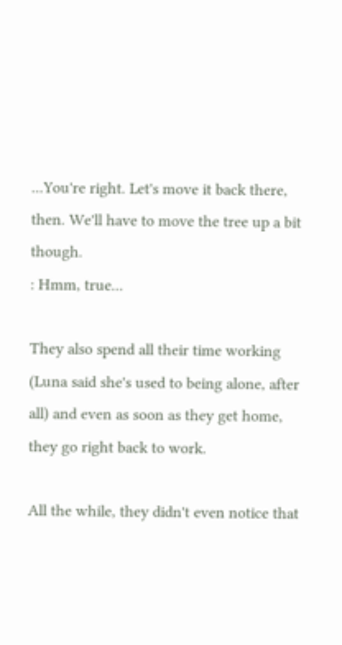...You're right. Let's move it back there, then. We'll have to move the tree up a bit though.
: Hmm, true...

They also spend all their time working (Luna said she's used to being alone, after all) and even as soon as they get home, they go right back to work.

All the while, they didn't even notice that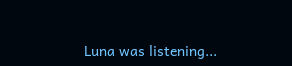Luna was listening...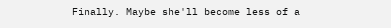Finally. Maybe she'll become less of a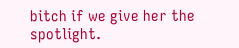bitch if we give her the spotlight.